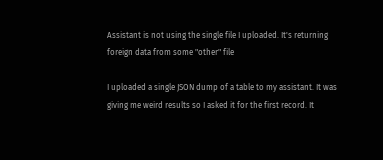Assistant is not using the single file I uploaded. It's returning foreign data from some "other" file

I uploaded a single JSON dump of a table to my assistant. It was giving me weird results so I asked it for the first record. It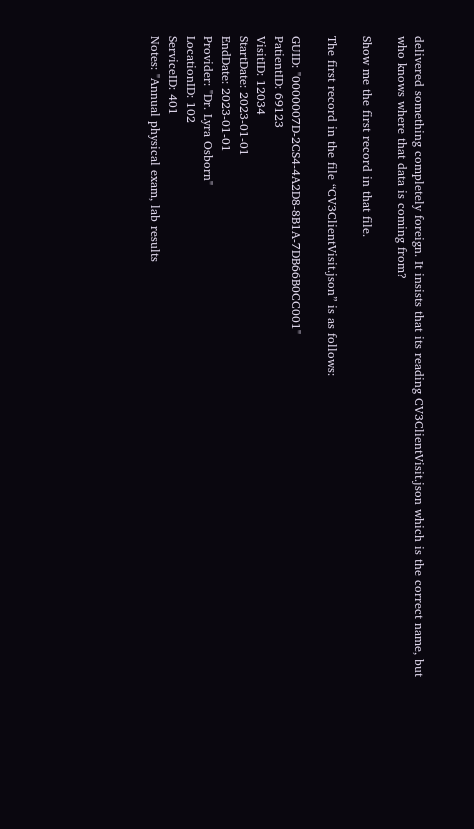delivered something completely foreign. It insists that its reading CV3ClientVisit.json which is the correct name, but who knows where that data is coming from?

Show me the first record in that file.

The first record in the file “CV3ClientVisit.json” is as follows:

GUID: "0000007D-2CS4-4A2D8-8B1A-7DB66B0CC001"
PatientID: 69123
VisitID: 12034
StartDate: 2023-01-01
EndDate: 2023-01-01
Provider: "Dr. Lyra Osborn"
LocationID: 102
ServiceID: 401
Notes: "Annual physical exam, lab results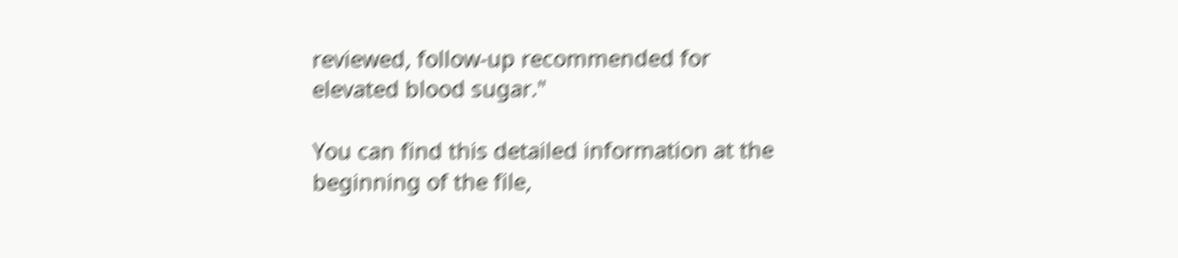reviewed, follow-up recommended for elevated blood sugar."

You can find this detailed information at the beginning of the file,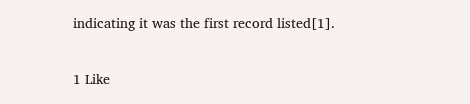indicating it was the first record listed[1].

1 Like